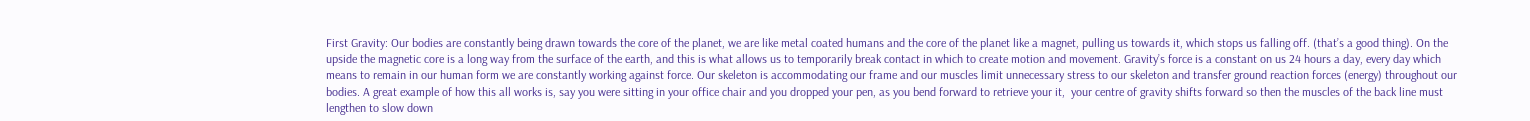First Gravity: Our bodies are constantly being drawn towards the core of the planet, we are like metal coated humans and the core of the planet like a magnet, pulling us towards it, which stops us falling off. (that’s a good thing). On the upside the magnetic core is a long way from the surface of the earth, and this is what allows us to temporarily break contact in which to create motion and movement. Gravity’s force is a constant on us 24 hours a day, every day which means to remain in our human form we are constantly working against force. Our skeleton is accommodating our frame and our muscles limit unnecessary stress to our skeleton and transfer ground reaction forces (energy) throughout our bodies. A great example of how this all works is, say you were sitting in your office chair and you dropped your pen, as you bend forward to retrieve your it,  your centre of gravity shifts forward so then the muscles of the back line must lengthen to slow down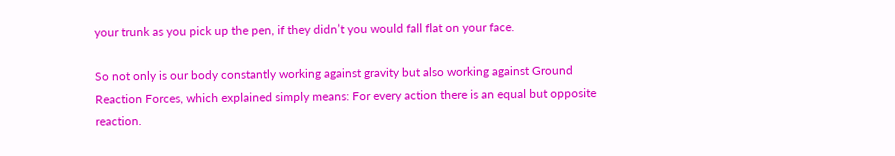your trunk as you pick up the pen, if they didn’t you would fall flat on your face.

So not only is our body constantly working against gravity but also working against Ground Reaction Forces, which explained simply means: For every action there is an equal but opposite reaction.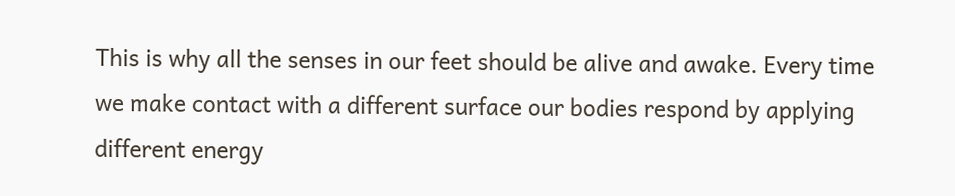This is why all the senses in our feet should be alive and awake. Every time we make contact with a different surface our bodies respond by applying different energy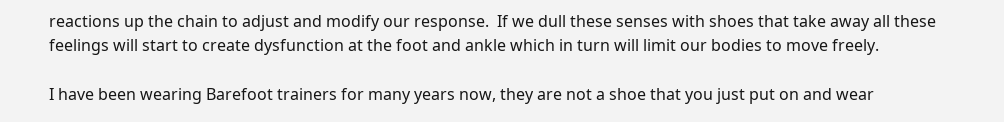reactions up the chain to adjust and modify our response.  If we dull these senses with shoes that take away all these feelings will start to create dysfunction at the foot and ankle which in turn will limit our bodies to move freely.

I have been wearing Barefoot trainers for many years now, they are not a shoe that you just put on and wear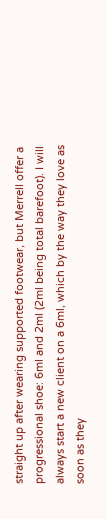straight up after wearing supported footwear, but Merrell offer a progressional shoe: 6ml and 2ml (2ml being total barefoot). I will always start a new client on a 6ml, which by the way they love as soon as they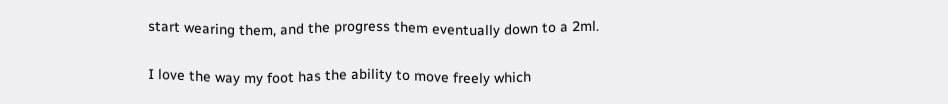start wearing them, and the progress them eventually down to a 2ml.

I love the way my foot has the ability to move freely which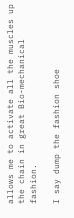allows me to activate all the muscles up the chain in great Bio-mechanical fashion.

I say dump the fashion shoe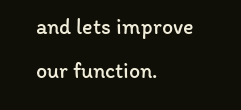and lets improve our function.